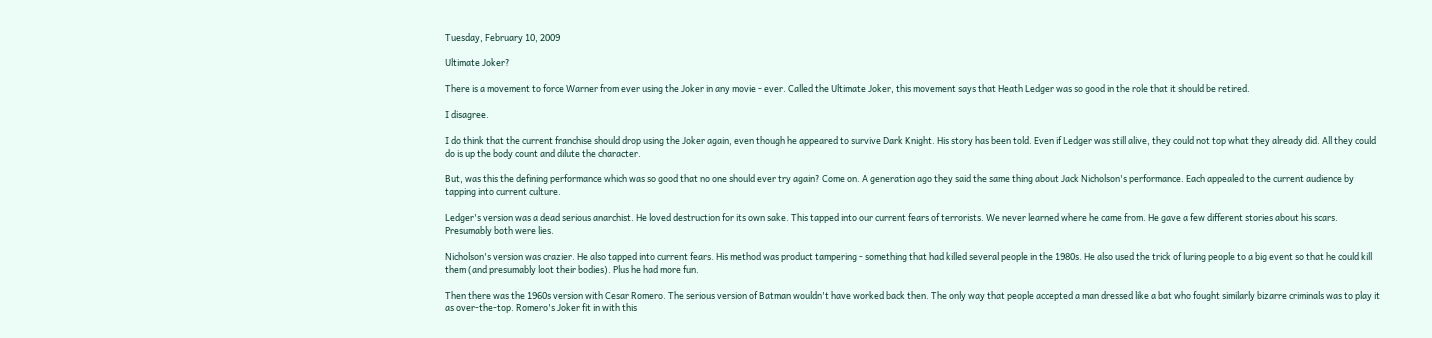Tuesday, February 10, 2009

Ultimate Joker?

There is a movement to force Warner from ever using the Joker in any movie - ever. Called the Ultimate Joker, this movement says that Heath Ledger was so good in the role that it should be retired.

I disagree.

I do think that the current franchise should drop using the Joker again, even though he appeared to survive Dark Knight. His story has been told. Even if Ledger was still alive, they could not top what they already did. All they could do is up the body count and dilute the character.

But, was this the defining performance which was so good that no one should ever try again? Come on. A generation ago they said the same thing about Jack Nicholson's performance. Each appealed to the current audience by tapping into current culture.

Ledger's version was a dead serious anarchist. He loved destruction for its own sake. This tapped into our current fears of terrorists. We never learned where he came from. He gave a few different stories about his scars. Presumably both were lies.

Nicholson's version was crazier. He also tapped into current fears. His method was product tampering - something that had killed several people in the 1980s. He also used the trick of luring people to a big event so that he could kill them (and presumably loot their bodies). Plus he had more fun.

Then there was the 1960s version with Cesar Romero. The serious version of Batman wouldn't have worked back then. The only way that people accepted a man dressed like a bat who fought similarly bizarre criminals was to play it as over-the-top. Romero's Joker fit in with this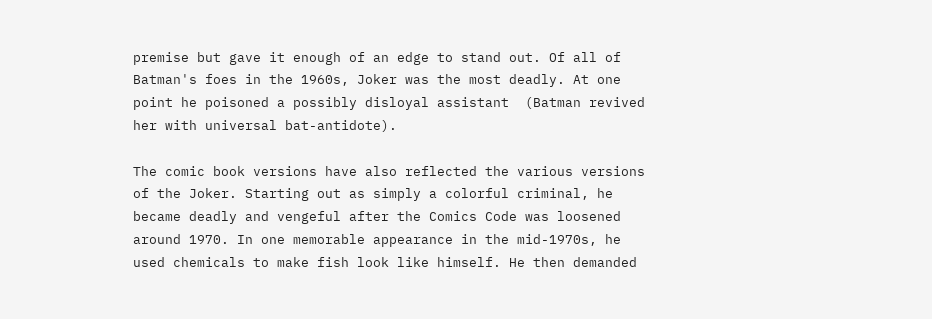premise but gave it enough of an edge to stand out. Of all of Batman's foes in the 1960s, Joker was the most deadly. At one point he poisoned a possibly disloyal assistant  (Batman revived her with universal bat-antidote).

The comic book versions have also reflected the various versions of the Joker. Starting out as simply a colorful criminal, he became deadly and vengeful after the Comics Code was loosened around 1970. In one memorable appearance in the mid-1970s, he used chemicals to make fish look like himself. He then demanded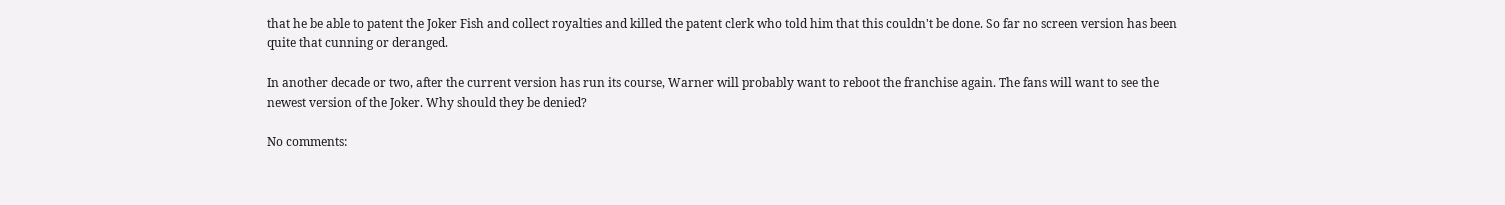that he be able to patent the Joker Fish and collect royalties and killed the patent clerk who told him that this couldn't be done. So far no screen version has been quite that cunning or deranged.

In another decade or two, after the current version has run its course, Warner will probably want to reboot the franchise again. The fans will want to see the newest version of the Joker. Why should they be denied?

No comments: